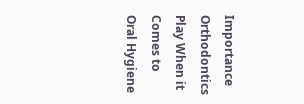Importance Orthodontics Play When it Comes to Oral Hygiene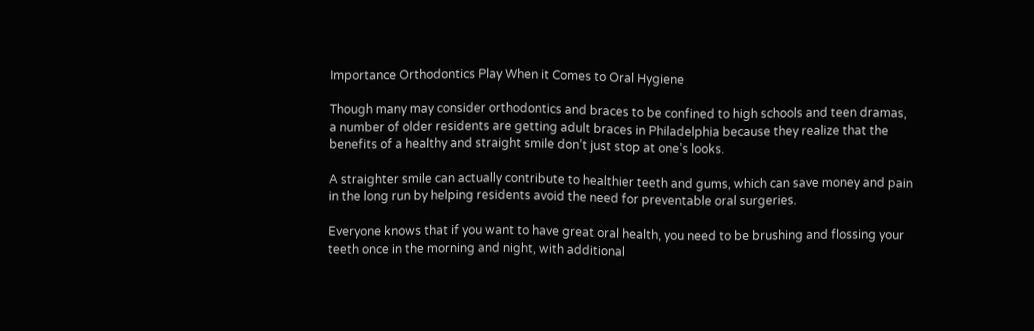Importance Orthodontics Play When it Comes to Oral Hygiene

Though many may consider orthodontics and braces to be confined to high schools and teen dramas, a number of older residents are getting adult braces in Philadelphia because they realize that the benefits of a healthy and straight smile don’t just stop at one’s looks.

A straighter smile can actually contribute to healthier teeth and gums, which can save money and pain in the long run by helping residents avoid the need for preventable oral surgeries.

Everyone knows that if you want to have great oral health, you need to be brushing and flossing your teeth once in the morning and night, with additional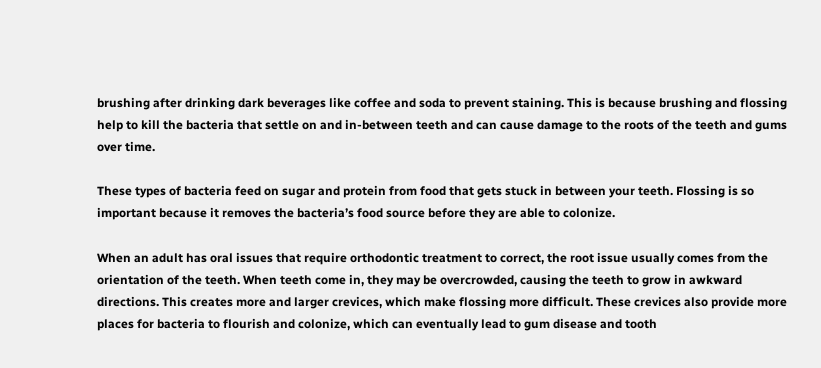brushing after drinking dark beverages like coffee and soda to prevent staining. This is because brushing and flossing help to kill the bacteria that settle on and in-between teeth and can cause damage to the roots of the teeth and gums over time.

These types of bacteria feed on sugar and protein from food that gets stuck in between your teeth. Flossing is so important because it removes the bacteria’s food source before they are able to colonize.

When an adult has oral issues that require orthodontic treatment to correct, the root issue usually comes from the orientation of the teeth. When teeth come in, they may be overcrowded, causing the teeth to grow in awkward directions. This creates more and larger crevices, which make flossing more difficult. These crevices also provide more places for bacteria to flourish and colonize, which can eventually lead to gum disease and tooth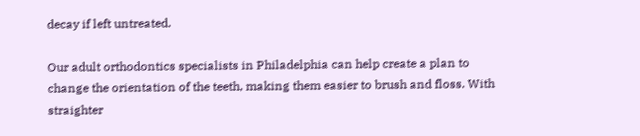decay if left untreated.

Our adult orthodontics specialists in Philadelphia can help create a plan to change the orientation of the teeth, making them easier to brush and floss. With straighter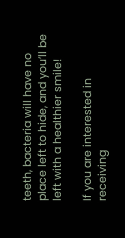teeth, bacteria will have no place left to hide, and you’ll be left with a healthier smile!

If you are interested in receiving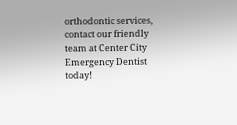orthodontic services, contact our friendly team at Center City Emergency Dentist today!